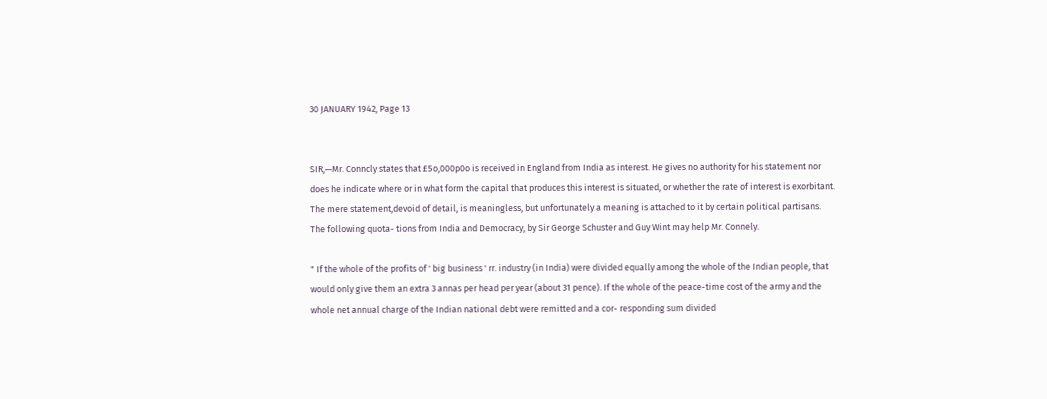30 JANUARY 1942, Page 13


SIR,—Mr. Conncly states that £5o,000p0o is received in England from India as interest. He gives no authority for his statement nor does he indicate where or in what form the capital that produces this interest is situated, or whether the rate of interest is exorbitant. The mere statement,devoid of detail, is meaningless, but unfortunately a meaning is attached to it by certain political partisans. The following quota- tions from India and Democracy, by Sir George Schuster and Guy Wint may help Mr. Connely.

" If the whole of the profits of ' big business ' rr. industry (in India) were divided equally among the whole of the Indian people, that would only give them an extra 3 annas per head per year (about 31 pence). If the whole of the peace-time cost of the army and the whole net annual charge of the Indian national debt were remitted and a cor- responding sum divided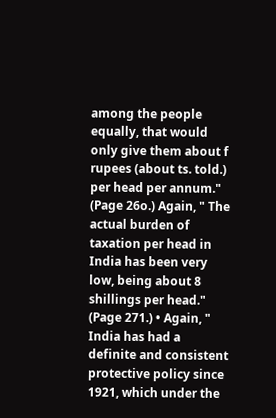among the people equally, that would only give them about f rupees (about ts. told.) per head per annum." (Page 26o.) Again, " The actual burden of taxation per head in India has been very low, being about 8 shillings per head." (Page 271.) • Again, " India has had a definite and consistent protective policy since 1921, which under the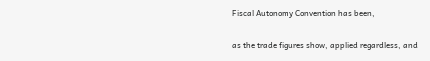Fiscal Autonomy Convention has been,

as the trade figures show, applied regardless, and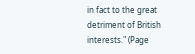in fact to the great detriment of British interests." (Page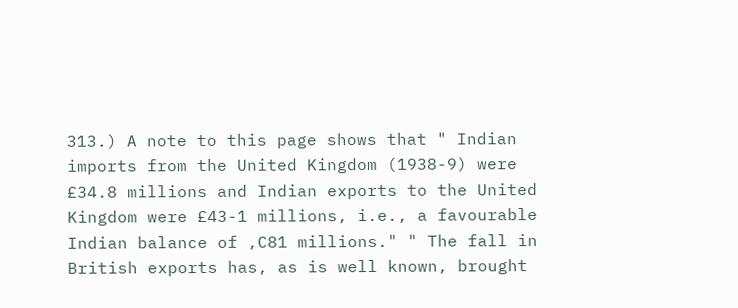313.) A note to this page shows that " Indian imports from the United Kingdom (1938-9) were £34.8 millions and Indian exports to the United Kingdom were £43-1 millions, i.e., a favourable Indian balance of ,C81 millions." " The fall in British exports has, as is well known, brought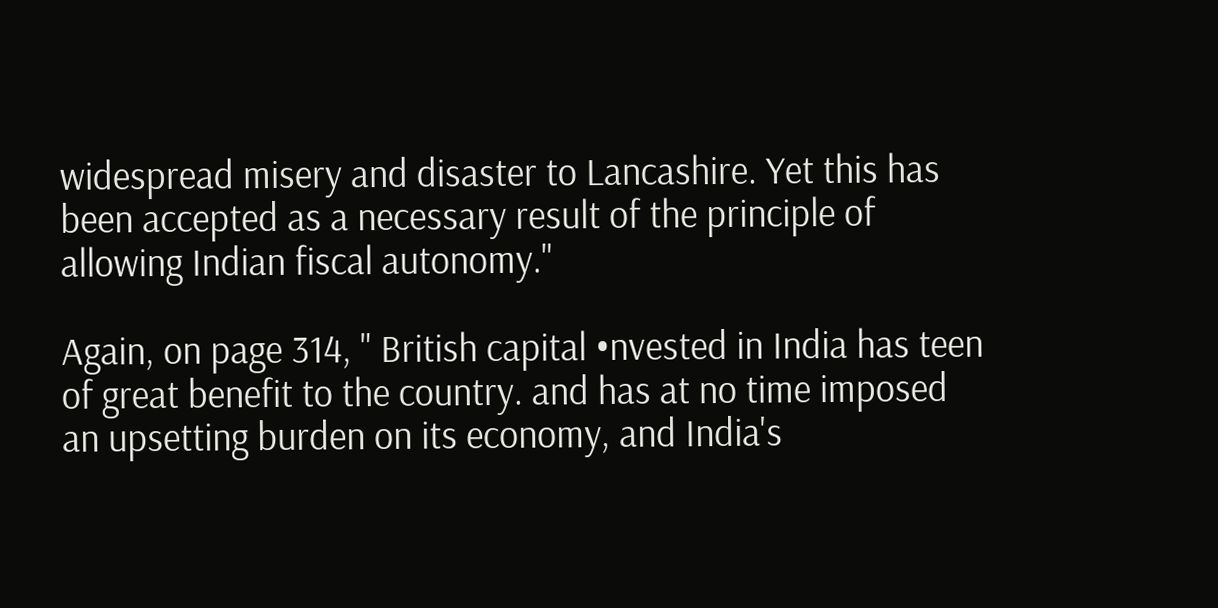widespread misery and disaster to Lancashire. Yet this has been accepted as a necessary result of the principle of allowing Indian fiscal autonomy."

Again, on page 314, " British capital •nvested in India has teen of great benefit to the country. and has at no time imposed an upsetting burden on its economy, and India's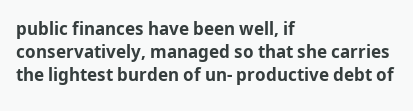public finances have been well, if conservatively, managed so that she carries the lightest burden of un- productive debt of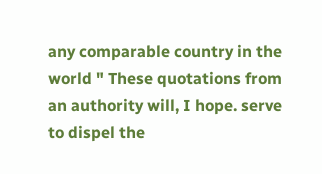any comparable country in the world " These quotations from an authority will, I hope. serve to dispel the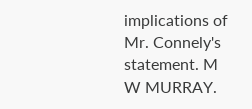implications of Mr. Connely's statement. M W MURRAY.